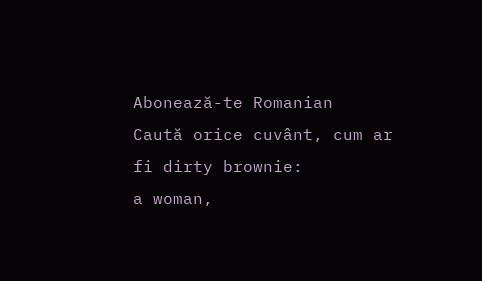Abonează-te Romanian
Caută orice cuvânt, cum ar fi dirty brownie:
a woman,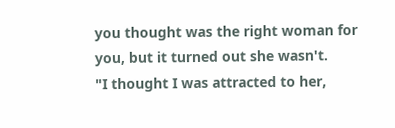you thought was the right woman for you, but it turned out she wasn't.
"I thought I was attracted to her,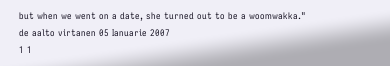but when we went on a date, she turned out to be a woomwakka."
de aalto virtanen 05 Ianuarie 2007
1 1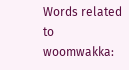Words related to woomwakka: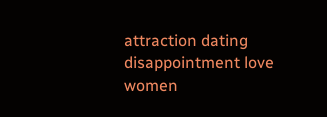attraction dating disappointment love women